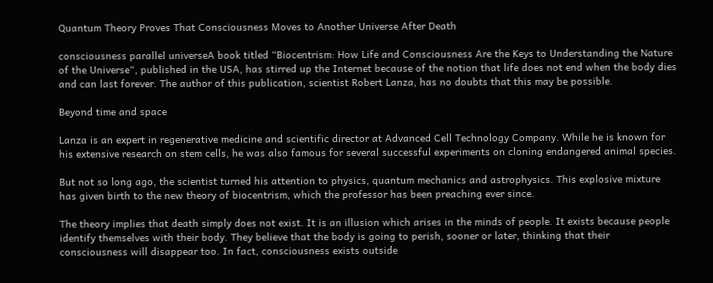Quantum Theory Proves That Consciousness Moves to Another Universe After Death

consciousness parallel universeA book titled “Biocentrism: How Life and Consciousness Are the Keys to Understanding the Nature of the Universe“, published in the USA, has stirred up the Internet because of the notion that life does not end when the body dies and can last forever. The author of this publication, scientist Robert Lanza, has no doubts that this may be possible.

Beyond time and space

Lanza is an expert in regenerative medicine and scientific director at Advanced Cell Technology Company. While he is known for his extensive research on stem cells, he was also famous for several successful experiments on cloning endangered animal species.

But not so long ago, the scientist turned his attention to physics, quantum mechanics and astrophysics. This explosive mixture has given birth to the new theory of biocentrism, which the professor has been preaching ever since.

The theory implies that death simply does not exist. It is an illusion which arises in the minds of people. It exists because people identify themselves with their body. They believe that the body is going to perish, sooner or later, thinking that their consciousness will disappear too. In fact, consciousness exists outside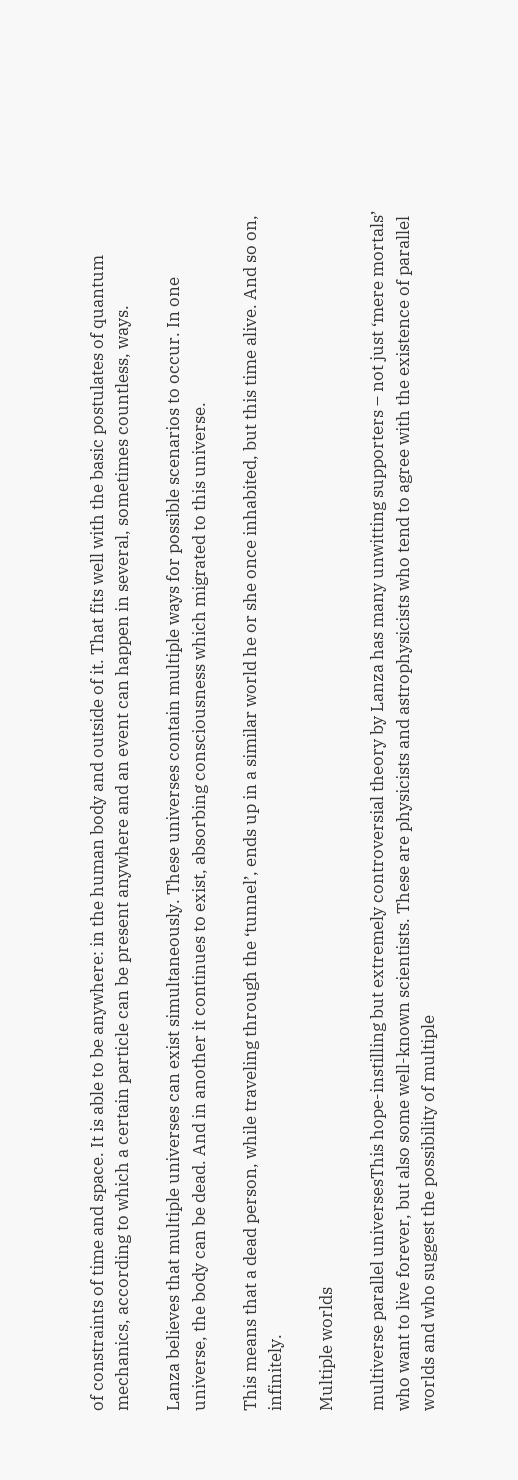of constraints of time and space. It is able to be anywhere: in the human body and outside of it. That fits well with the basic postulates of quantum mechanics, according to which a certain particle can be present anywhere and an event can happen in several, sometimes countless, ways.

Lanza believes that multiple universes can exist simultaneously. These universes contain multiple ways for possible scenarios to occur. In one universe, the body can be dead. And in another it continues to exist, absorbing consciousness which migrated to this universe.

This means that a dead person, while traveling through the ‘tunnel’, ends up in a similar world he or she once inhabited, but this time alive. And so on, infinitely.

Multiple worlds

multiverse parallel universesThis hope-instilling but extremely controversial theory by Lanza has many unwitting supporters – not just ‘mere mortals’ who want to live forever, but also some well-known scientists. These are physicists and astrophysicists who tend to agree with the existence of parallel worlds and who suggest the possibility of multiple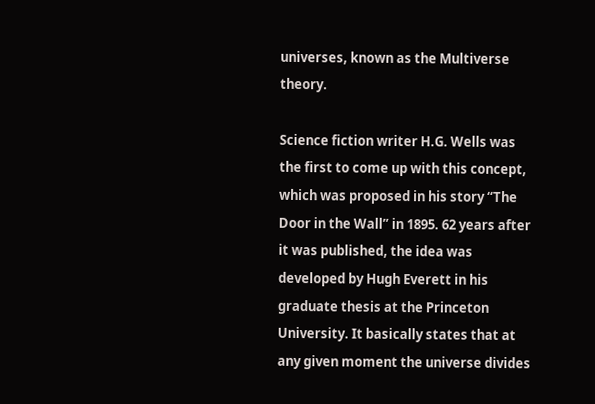universes, known as the Multiverse theory.

Science fiction writer H.G. Wells was the first to come up with this concept, which was proposed in his story “The Door in the Wall” in 1895. 62 years after it was published, the idea was developed by Hugh Everett in his graduate thesis at the Princeton University. It basically states that at any given moment the universe divides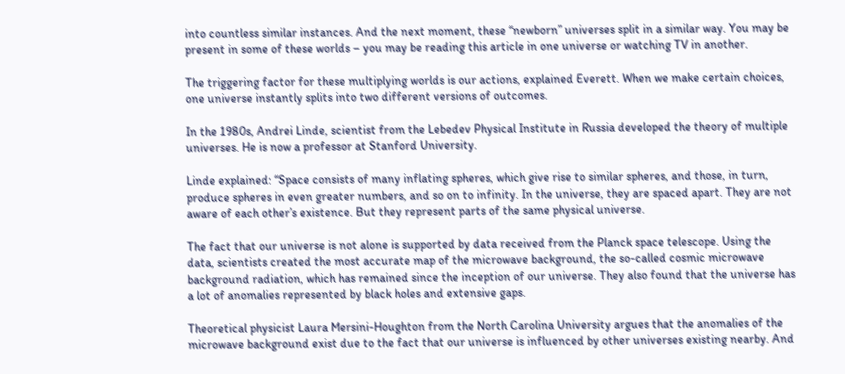into countless similar instances. And the next moment, these “newborn” universes split in a similar way. You may be present in some of these worlds – you may be reading this article in one universe or watching TV in another.

The triggering factor for these multiplying worlds is our actions, explained Everett. When we make certain choices, one universe instantly splits into two different versions of outcomes.

In the 1980s, Andrei Linde, scientist from the Lebedev Physical Institute in Russia developed the theory of multiple universes. He is now a professor at Stanford University.

Linde explained: “Space consists of many inflating spheres, which give rise to similar spheres, and those, in turn, produce spheres in even greater numbers, and so on to infinity. In the universe, they are spaced apart. They are not aware of each other’s existence. But they represent parts of the same physical universe.

The fact that our universe is not alone is supported by data received from the Planck space telescope. Using the data, scientists created the most accurate map of the microwave background, the so-called cosmic microwave background radiation, which has remained since the inception of our universe. They also found that the universe has a lot of anomalies represented by black holes and extensive gaps.

Theoretical physicist Laura Mersini-Houghton from the North Carolina University argues that the anomalies of the microwave background exist due to the fact that our universe is influenced by other universes existing nearby. And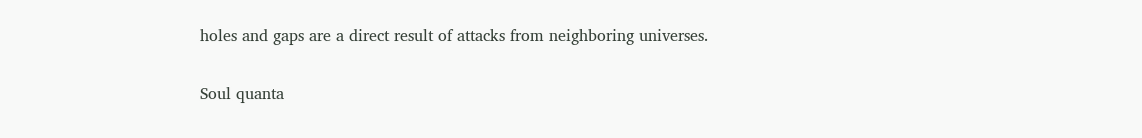holes and gaps are a direct result of attacks from neighboring universes.

Soul quanta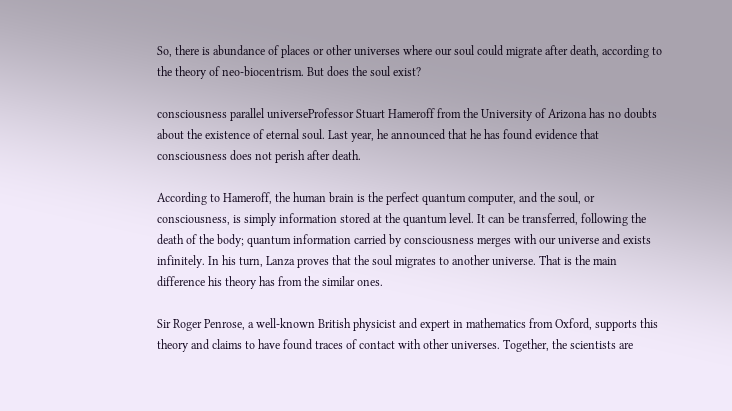So, there is abundance of places or other universes where our soul could migrate after death, according to the theory of neo-biocentrism. But does the soul exist?

consciousness parallel universeProfessor Stuart Hameroff from the University of Arizona has no doubts about the existence of eternal soul. Last year, he announced that he has found evidence that consciousness does not perish after death.

According to Hameroff, the human brain is the perfect quantum computer, and the soul, or consciousness, is simply information stored at the quantum level. It can be transferred, following the death of the body; quantum information carried by consciousness merges with our universe and exists infinitely. In his turn, Lanza proves that the soul migrates to another universe. That is the main difference his theory has from the similar ones.

Sir Roger Penrose, a well-known British physicist and expert in mathematics from Oxford, supports this theory and claims to have found traces of contact with other universes. Together, the scientists are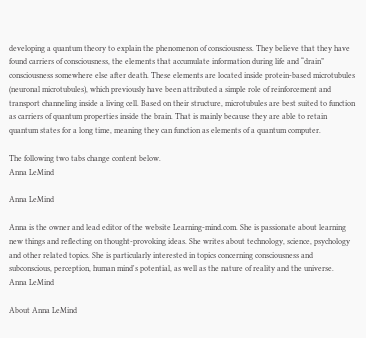developing a quantum theory to explain the phenomenon of consciousness. They believe that they have found carriers of consciousness, the elements that accumulate information during life and “drain” consciousness somewhere else after death. These elements are located inside protein-based microtubules (neuronal microtubules), which previously have been attributed a simple role of reinforcement and transport channeling inside a living cell. Based on their structure, microtubules are best suited to function as carriers of quantum properties inside the brain. That is mainly because they are able to retain quantum states for a long time, meaning they can function as elements of a quantum computer.

The following two tabs change content below.
Anna LeMind

Anna LeMind

Anna is the owner and lead editor of the website Learning-mind.com. She is passionate about learning new things and reflecting on thought-provoking ideas. She writes about technology, science, psychology and other related topics. She is particularly interested in topics concerning consciousness and subconscious, perception, human mind's potential, as well as the nature of reality and the universe.
Anna LeMind

About Anna LeMind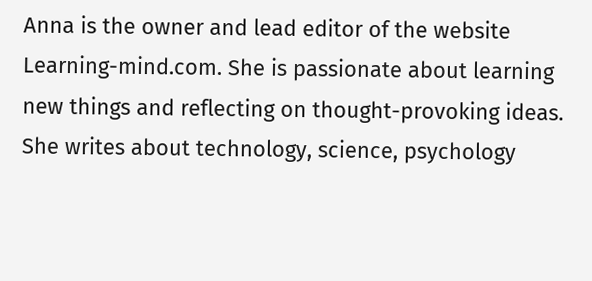Anna is the owner and lead editor of the website Learning-mind.com. She is passionate about learning new things and reflecting on thought-provoking ideas. She writes about technology, science, psychology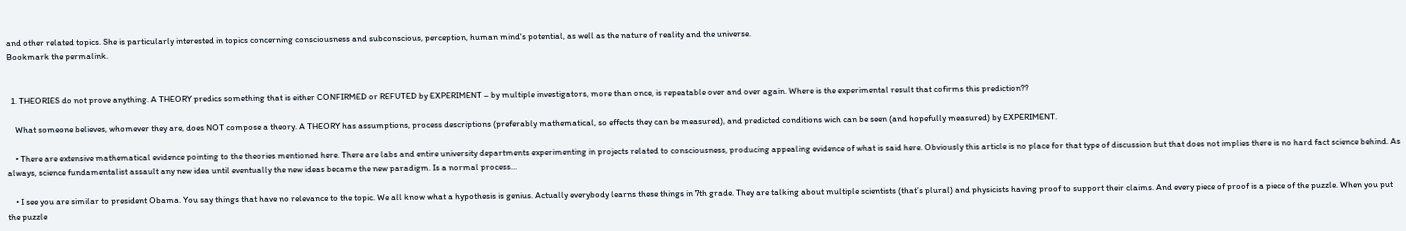and other related topics. She is particularly interested in topics concerning consciousness and subconscious, perception, human mind's potential, as well as the nature of reality and the universe.
Bookmark the permalink.


  1. THEORIES do not prove anything. A THEORY predics something that is either CONFIRMED or REFUTED by EXPERIMENT – by multiple investigators, more than once, is repeatable over and over again. Where is the experimental result that cofirms this prediction??

    What someone believes, whomever they are, does NOT compose a theory. A THEORY has assumptions, process descriptions (preferably mathematical, so effects they can be measured), and predicted conditions wich can be seen (and hopefully measured) by EXPERIMENT.

    • There are extensive mathematical evidence pointing to the theories mentioned here. There are labs and entire university departments experimenting in projects related to consciousness, producing appealing evidence of what is said here. Obviously this article is no place for that type of discussion but that does not implies there is no hard fact science behind. As always, science fundamentalist assault any new idea until eventually the new ideas became the new paradigm. Is a normal process…

    • I see you are similar to president Obama. You say things that have no relevance to the topic. We all know what a hypothesis is genius. Actually everybody learns these things in 7th grade. They are talking about multiple scientists (that’s plural) and physicists having proof to support their claims. And every piece of proof is a piece of the puzzle. When you put the puzzle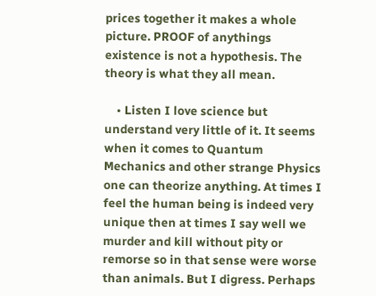prices together it makes a whole picture. PROOF of anythings existence is not a hypothesis. The theory is what they all mean.

    • Listen I love science but understand very little of it. It seems when it comes to Quantum Mechanics and other strange Physics one can theorize anything. At times I feel the human being is indeed very unique then at times I say well we murder and kill without pity or remorse so in that sense were worse than animals. But I digress. Perhaps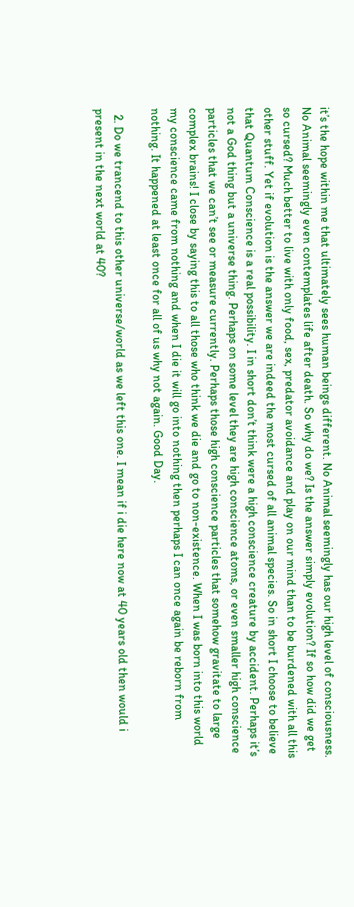it’s the hope within me that ultimately sees human beings different. No Animal seemingly has our high level of consciousness. No Animal seemingly even contemplates life after death. So why do we? Is the answer simply evolution? If so how did we get so cursed? Much better to live with only food, sex, predator avoidance and play on our mind than to be burdened with all this other stuff. Yet if evolution is the answer we are indeed the most cursed of all animal species. So in short I choose to believe that Quantum Conscience is a real possibility. I in short don’t think were a high conscience creature by accident. Perhaps it’s not a God thing but a universe thing. Perhaps on some level they are high conscience atoms, or even smaller high conscience particles that we can’t see or measure currently. Perhaps those high conscience particles that somehow gravitate to large complex brains! I close by saying this to all those who think we die and go to non-existence. When I was born into this world my conscience came from nothing and when I die it will go into nothing then perhaps I can once again be reborn from nothing. It happened at least once for all of us why not again. Good Day.

  2. Do we trancend to this other universe/world as we left this one. I mean if i die here now at 40 years old then would i present in the next world at 40?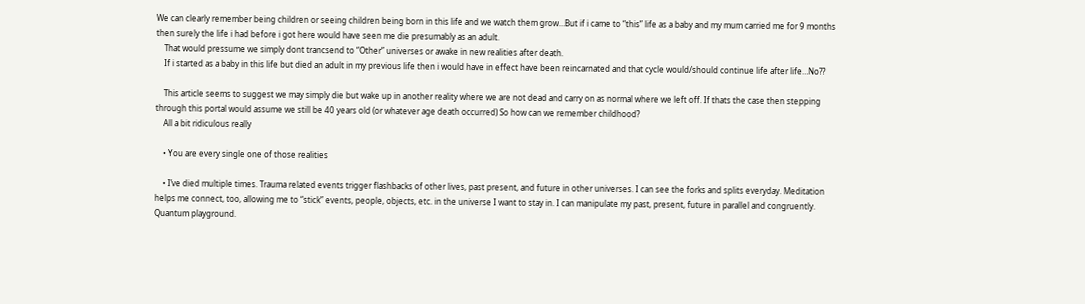We can clearly remember being children or seeing children being born in this life and we watch them grow…But if i came to “this” life as a baby and my mum carried me for 9 months then surely the life i had before i got here would have seen me die presumably as an adult.
    That would pressume we simply dont trancsend to “Other” universes or awake in new realities after death.
    If i started as a baby in this life but died an adult in my previous life then i would have in effect have been reincarnated and that cycle would/should continue life after life…No??

    This article seems to suggest we may simply die but wake up in another reality where we are not dead and carry on as normal where we left off. If thats the case then stepping through this portal would assume we still be 40 years old (or whatever age death occurred) So how can we remember childhood?
    All a bit ridiculous really

    • You are every single one of those realities

    • I’ve died multiple times. Trauma related events trigger flashbacks of other lives, past present, and future in other universes. I can see the forks and splits everyday. Meditation helps me connect, too, allowing me to “stick” events, people, objects, etc. in the universe I want to stay in. I can manipulate my past, present, future in parallel and congruently. Quantum playground.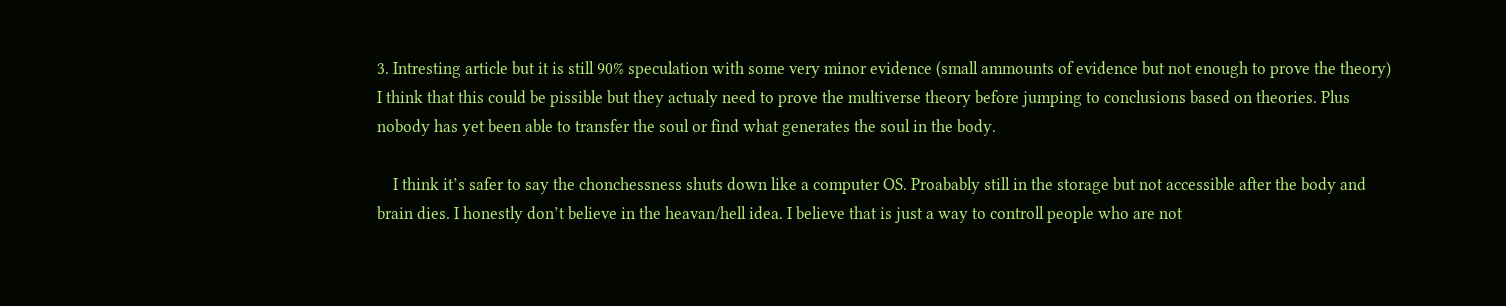3. Intresting article but it is still 90% speculation with some very minor evidence (small ammounts of evidence but not enough to prove the theory) I think that this could be pissible but they actualy need to prove the multiverse theory before jumping to conclusions based on theories. Plus nobody has yet been able to transfer the soul or find what generates the soul in the body.

    I think it’s safer to say the chonchessness shuts down like a computer OS. Proabably still in the storage but not accessible after the body and brain dies. I honestly don’t believe in the heavan/hell idea. I believe that is just a way to controll people who are not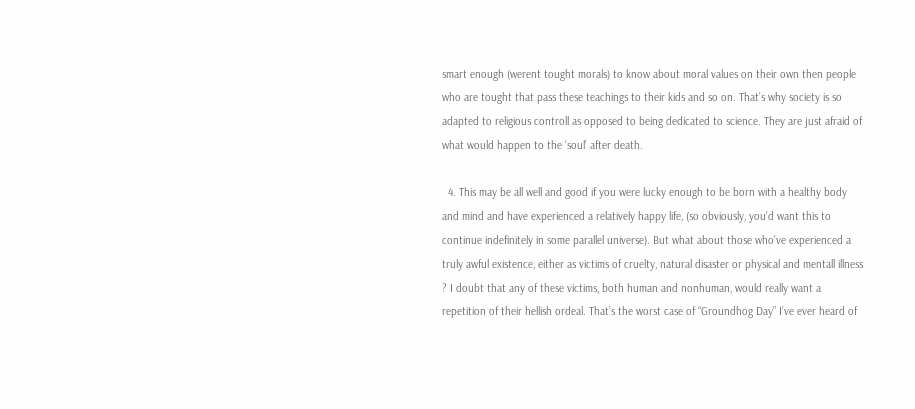smart enough (werent tought morals) to know about moral values on their own then people who are tought that pass these teachings to their kids and so on. That’s why society is so adapted to religious controll as opposed to being dedicated to science. They are just afraid of what would happen to the ‘soul’ after death.

  4. This may be all well and good if you were lucky enough to be born with a healthy body and mind and have experienced a relatively happy life, (so obviously, you’d want this to continue indefinitely in some parallel universe). But what about those who’ve experienced a truly awful existence, either as victims of cruelty, natural disaster or physical and mentall illness ? I doubt that any of these victims, both human and nonhuman, would really want a repetition of their hellish ordeal. That’s the worst case of “Groundhog Day” I’ve ever heard of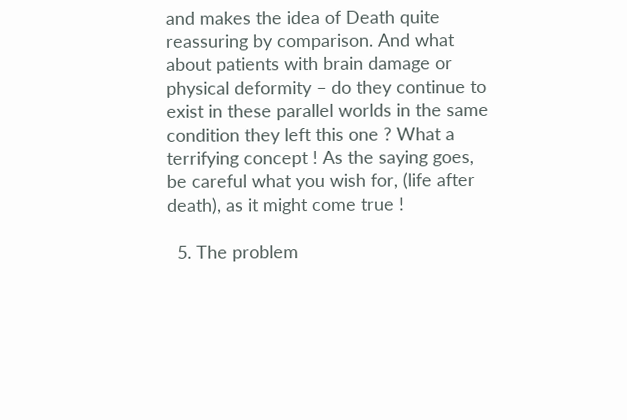and makes the idea of Death quite reassuring by comparison. And what about patients with brain damage or physical deformity – do they continue to exist in these parallel worlds in the same condition they left this one ? What a terrifying concept ! As the saying goes, be careful what you wish for, (life after death), as it might come true !

  5. The problem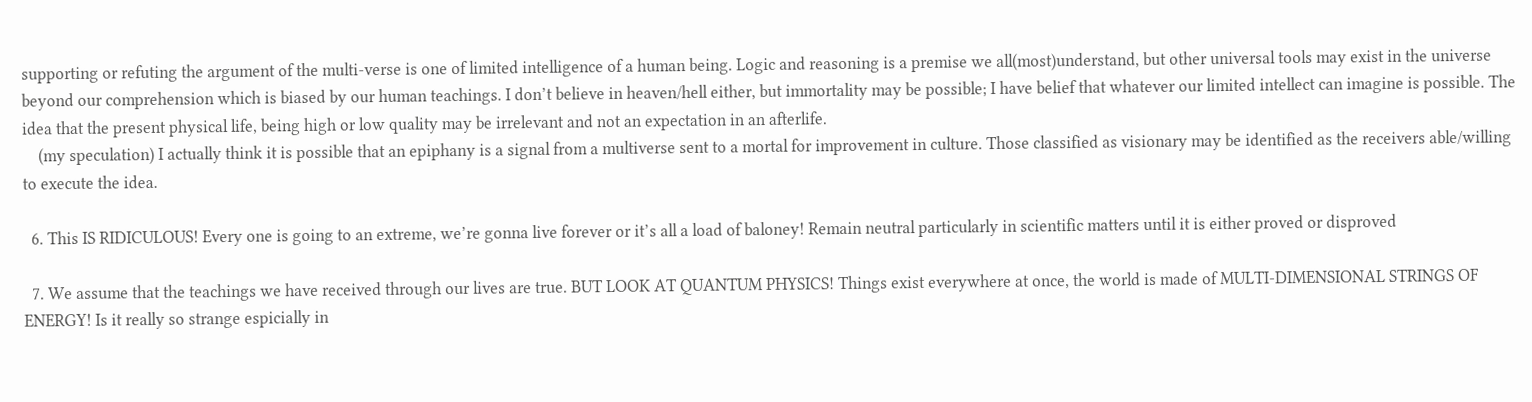supporting or refuting the argument of the multi-verse is one of limited intelligence of a human being. Logic and reasoning is a premise we all(most)understand, but other universal tools may exist in the universe beyond our comprehension which is biased by our human teachings. I don’t believe in heaven/hell either, but immortality may be possible; I have belief that whatever our limited intellect can imagine is possible. The idea that the present physical life, being high or low quality may be irrelevant and not an expectation in an afterlife.
    (my speculation) I actually think it is possible that an epiphany is a signal from a multiverse sent to a mortal for improvement in culture. Those classified as visionary may be identified as the receivers able/willing to execute the idea.

  6. This IS RIDICULOUS! Every one is going to an extreme, we’re gonna live forever or it’s all a load of baloney! Remain neutral particularly in scientific matters until it is either proved or disproved

  7. We assume that the teachings we have received through our lives are true. BUT LOOK AT QUANTUM PHYSICS! Things exist everywhere at once, the world is made of MULTI-DIMENSIONAL STRINGS OF ENERGY! Is it really so strange espicially in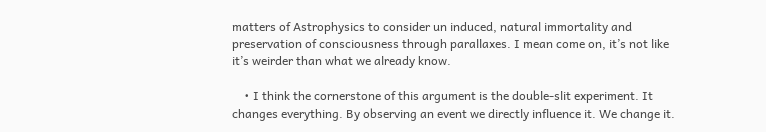matters of Astrophysics to consider un induced, natural immortality and preservation of consciousness through parallaxes. I mean come on, it’s not like it’s weirder than what we already know.

    • I think the cornerstone of this argument is the double-slit experiment. It changes everything. By observing an event we directly influence it. We change it.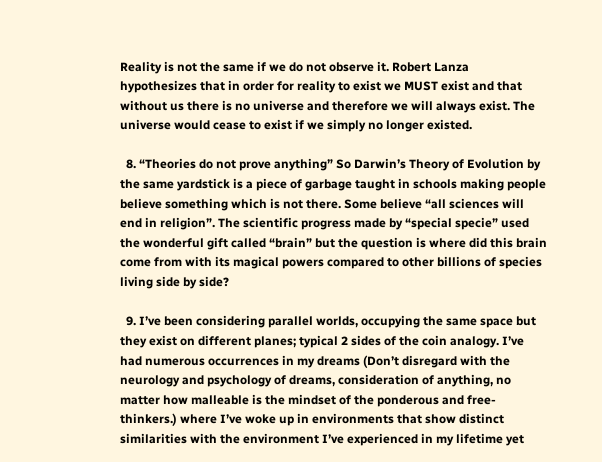Reality is not the same if we do not observe it. Robert Lanza hypothesizes that in order for reality to exist we MUST exist and that without us there is no universe and therefore we will always exist. The universe would cease to exist if we simply no longer existed.

  8. “Theories do not prove anything” So Darwin’s Theory of Evolution by the same yardstick is a piece of garbage taught in schools making people believe something which is not there. Some believe “all sciences will end in religion”. The scientific progress made by “special specie” used the wonderful gift called “brain” but the question is where did this brain come from with its magical powers compared to other billions of species living side by side?

  9. I’ve been considering parallel worlds, occupying the same space but they exist on different planes; typical 2 sides of the coin analogy. I’ve had numerous occurrences in my dreams (Don’t disregard with the neurology and psychology of dreams, consideration of anything, no matter how malleable is the mindset of the ponderous and free-thinkers.) where I’ve woke up in environments that show distinct similarities with the environment I’ve experienced in my lifetime yet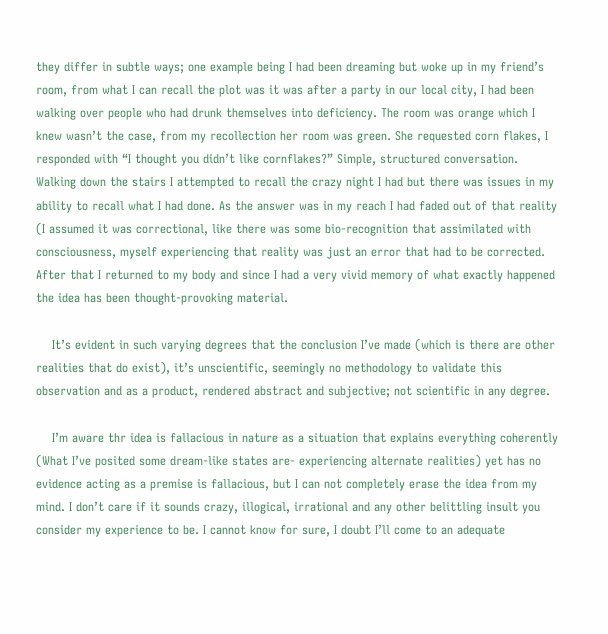they differ in subtle ways; one example being I had been dreaming but woke up in my friend’s room, from what I can recall the plot was it was after a party in our local city, I had been walking over people who had drunk themselves into deficiency. The room was orange which I knew wasn’t the case, from my recollection her room was green. She requested corn flakes, I responded with “I thought you didn’t like cornflakes?” Simple, structured conversation. Walking down the stairs I attempted to recall the crazy night I had but there was issues in my ability to recall what I had done. As the answer was in my reach I had faded out of that reality (I assumed it was correctional, like there was some bio-recognition that assimilated with consciousness, myself experiencing that reality was just an error that had to be corrected. After that I returned to my body and since I had a very vivid memory of what exactly happened the idea has been thought-provoking material.

    It’s evident in such varying degrees that the conclusion I’ve made (which is there are other realities that do exist), it’s unscientific, seemingly no methodology to validate this observation and as a product, rendered abstract and subjective; not scientific in any degree.

    I’m aware thr idea is fallacious in nature as a situation that explains everything coherently (What I’ve posited some dream-like states are- experiencing alternate realities) yet has no evidence acting as a premise is fallacious, but I can not completely erase the idea from my mind. I don’t care if it sounds crazy, illogical, irrational and any other belittling insult you consider my experience to be. I cannot know for sure, I doubt I’ll come to an adequate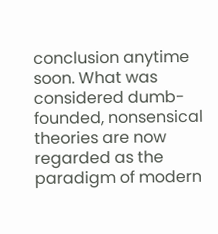conclusion anytime soon. What was considered dumb-founded, nonsensical theories are now regarded as the paradigm of modern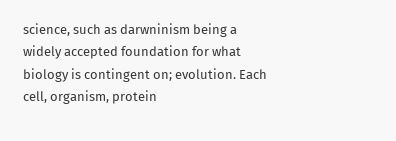science, such as darwninism being a widely accepted foundation for what biology is contingent on; evolution. Each cell, organism, protein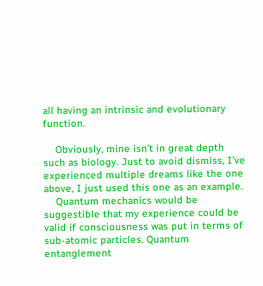all having an intrinsic and evolutionary function.

    Obviously, mine isn’t in great depth such as biology. Just to avoid dismiss, I’ve experienced multiple dreams like the one above, I just used this one as an example.
    Quantum mechanics would be suggestible that my experience could be valid if consciousness was put in terms of sub-atomic particles. Quantum entanglement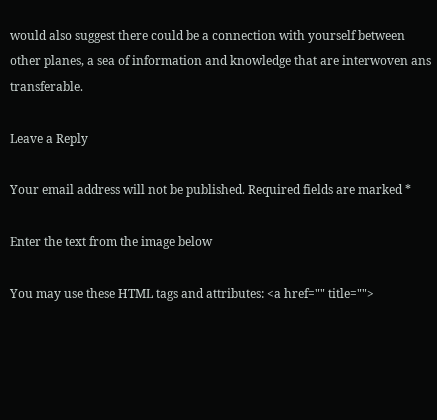would also suggest there could be a connection with yourself between other planes, a sea of information and knowledge that are interwoven ans transferable.

Leave a Reply

Your email address will not be published. Required fields are marked *

Enter the text from the image below

You may use these HTML tags and attributes: <a href="" title="">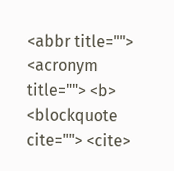<abbr title=""> <acronym title=""> <b> <blockquote cite=""> <cite>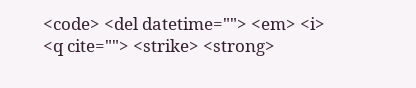<code> <del datetime=""> <em> <i> <q cite=""> <strike> <strong>